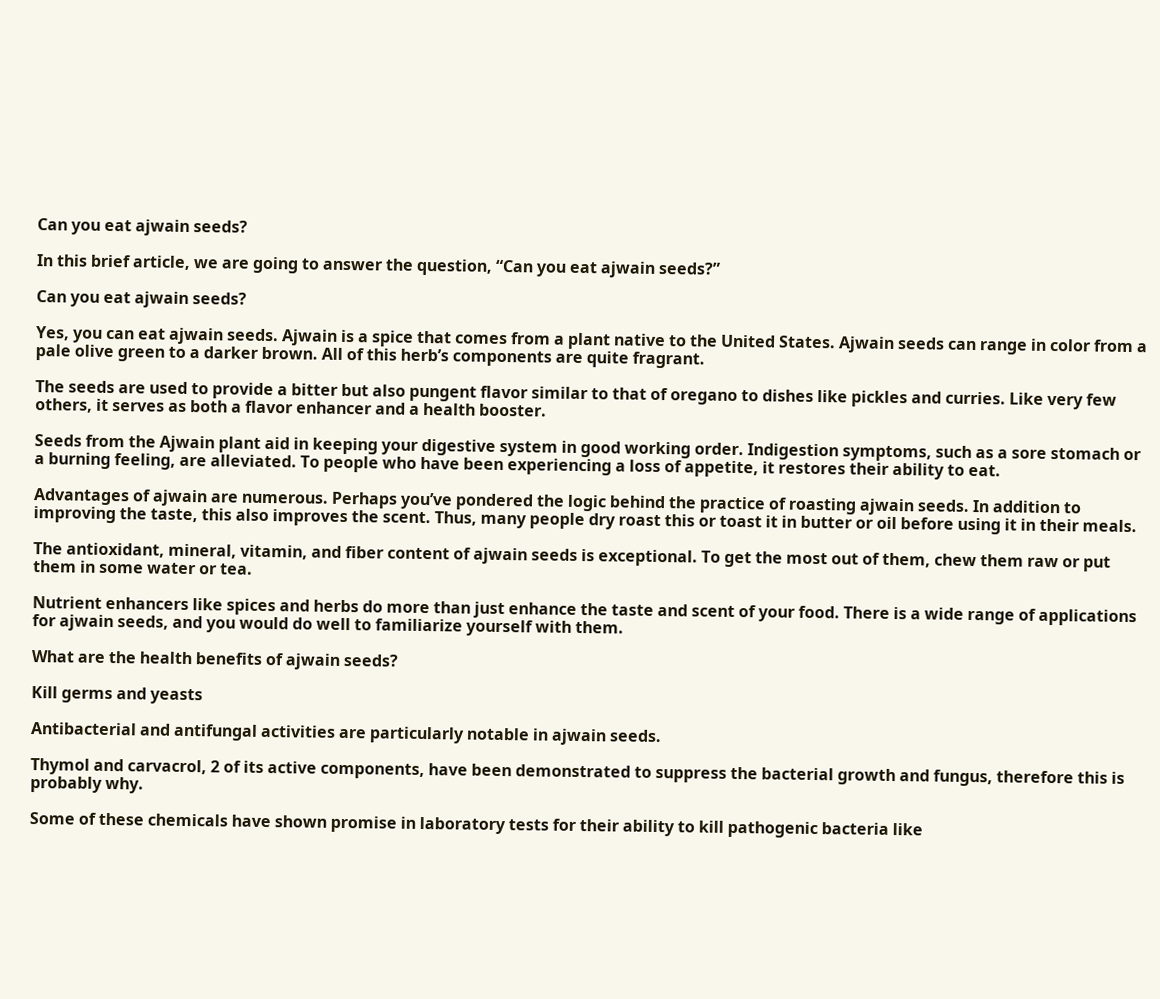Can you eat ajwain seeds?

In this brief article, we are going to answer the question, “Can you eat ajwain seeds?”

Can you eat ajwain seeds?

Yes, you can eat ajwain seeds. Ajwain is a spice that comes from a plant native to the United States. Ajwain seeds can range in color from a pale olive green to a darker brown. All of this herb’s components are quite fragrant.

The seeds are used to provide a bitter but also pungent flavor similar to that of oregano to dishes like pickles and curries. Like very few others, it serves as both a flavor enhancer and a health booster.

Seeds from the Ajwain plant aid in keeping your digestive system in good working order. Indigestion symptoms, such as a sore stomach or a burning feeling, are alleviated. To people who have been experiencing a loss of appetite, it restores their ability to eat.

Advantages of ajwain are numerous. Perhaps you’ve pondered the logic behind the practice of roasting ajwain seeds. In addition to improving the taste, this also improves the scent. Thus, many people dry roast this or toast it in butter or oil before using it in their meals.

The antioxidant, mineral, vitamin, and fiber content of ajwain seeds is exceptional. To get the most out of them, chew them raw or put them in some water or tea.

Nutrient enhancers like spices and herbs do more than just enhance the taste and scent of your food. There is a wide range of applications for ajwain seeds, and you would do well to familiarize yourself with them.

What are the health benefits of ajwain seeds?

Kill germs and yeasts

Antibacterial and antifungal activities are particularly notable in ajwain seeds.

Thymol and carvacrol, 2 of its active components, have been demonstrated to suppress the bacterial growth and fungus, therefore this is probably why.

Some of these chemicals have shown promise in laboratory tests for their ability to kill pathogenic bacteria like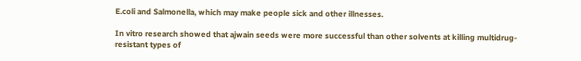E.coli and Salmonella, which may make people sick and other illnesses.

In vitro research showed that ajwain seeds were more successful than other solvents at killing multidrug-resistant types of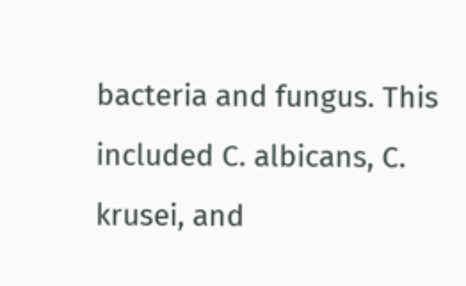bacteria and fungus. This included C. albicans, C. krusei, and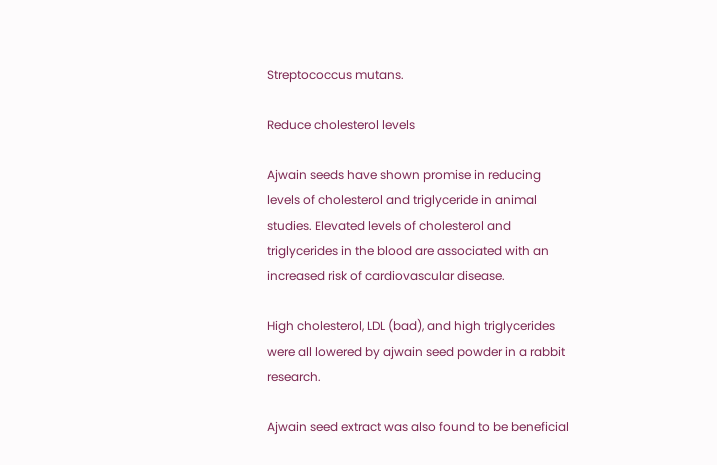Streptococcus mutans.

Reduce cholesterol levels

Ajwain seeds have shown promise in reducing levels of cholesterol and triglyceride in animal studies. Elevated levels of cholesterol and triglycerides in the blood are associated with an increased risk of cardiovascular disease.

High cholesterol, LDL (bad), and high triglycerides were all lowered by ajwain seed powder in a rabbit research.

Ajwain seed extract was also found to be beneficial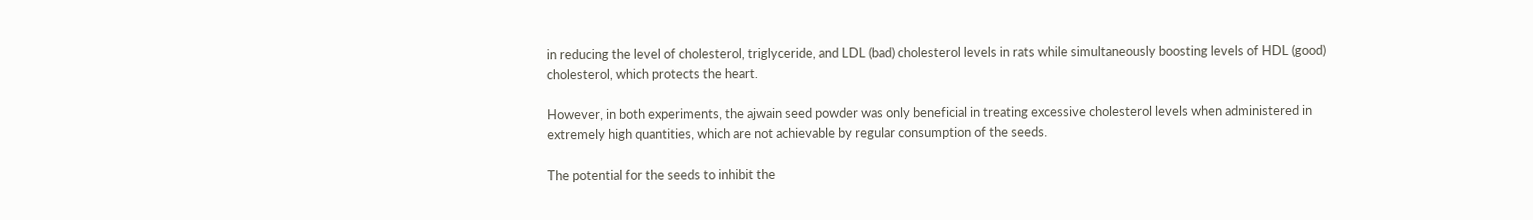in reducing the level of cholesterol, triglyceride, and LDL (bad) cholesterol levels in rats while simultaneously boosting levels of HDL (good) cholesterol, which protects the heart.

However, in both experiments, the ajwain seed powder was only beneficial in treating excessive cholesterol levels when administered in extremely high quantities, which are not achievable by regular consumption of the seeds.

The potential for the seeds to inhibit the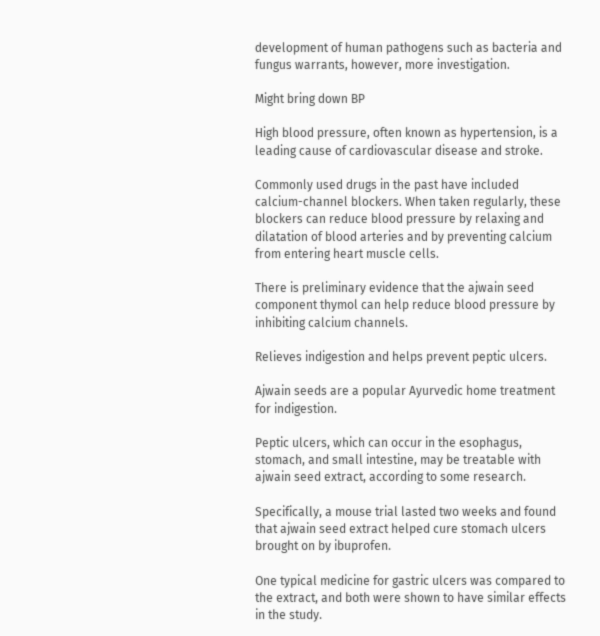development of human pathogens such as bacteria and fungus warrants, however, more investigation.

Might bring down BP

High blood pressure, often known as hypertension, is a leading cause of cardiovascular disease and stroke.

Commonly used drugs in the past have included calcium-channel blockers. When taken regularly, these blockers can reduce blood pressure by relaxing and dilatation of blood arteries and by preventing calcium from entering heart muscle cells.

There is preliminary evidence that the ajwain seed component thymol can help reduce blood pressure by inhibiting calcium channels.

Relieves indigestion and helps prevent peptic ulcers.

Ajwain seeds are a popular Ayurvedic home treatment for indigestion.

Peptic ulcers, which can occur in the esophagus, stomach, and small intestine, may be treatable with ajwain seed extract, according to some research.

Specifically, a mouse trial lasted two weeks and found that ajwain seed extract helped cure stomach ulcers brought on by ibuprofen.

One typical medicine for gastric ulcers was compared to the extract, and both were shown to have similar effects in the study.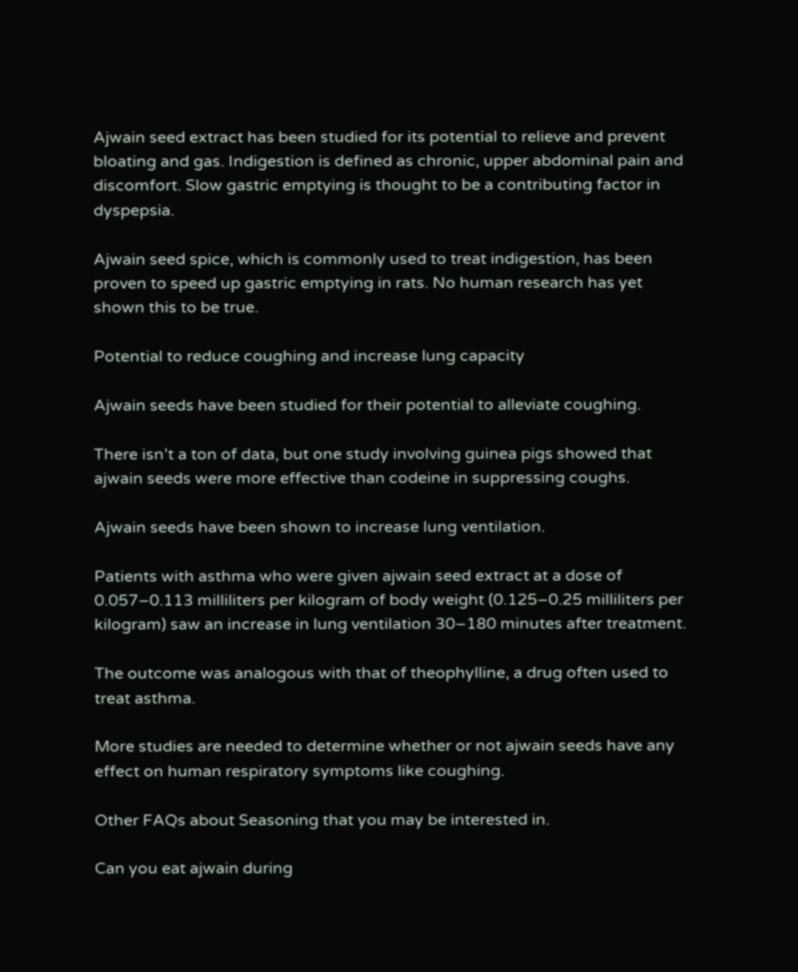Ajwain seed extract has been studied for its potential to relieve and prevent bloating and gas. Indigestion is defined as chronic, upper abdominal pain and discomfort. Slow gastric emptying is thought to be a contributing factor in dyspepsia.

Ajwain seed spice, which is commonly used to treat indigestion, has been proven to speed up gastric emptying in rats. No human research has yet shown this to be true.

Potential to reduce coughing and increase lung capacity

Ajwain seeds have been studied for their potential to alleviate coughing.

There isn’t a ton of data, but one study involving guinea pigs showed that ajwain seeds were more effective than codeine in suppressing coughs.

Ajwain seeds have been shown to increase lung ventilation.

Patients with asthma who were given ajwain seed extract at a dose of 0.057–0.113 milliliters per kilogram of body weight (0.125–0.25 milliliters per kilogram) saw an increase in lung ventilation 30–180 minutes after treatment.

The outcome was analogous with that of theophylline, a drug often used to treat asthma.

More studies are needed to determine whether or not ajwain seeds have any effect on human respiratory symptoms like coughing.

Other FAQs about Seasoning that you may be interested in.

Can you eat ajwain during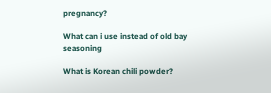pregnancy?

What can i use instead of old bay seasoning

What is Korean chili powder?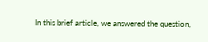In this brief article, we answered the question,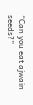“Can you eat ajwain seeds?”